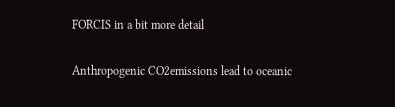FORCIS in a bit more detail

Anthropogenic CO2emissions lead to oceanic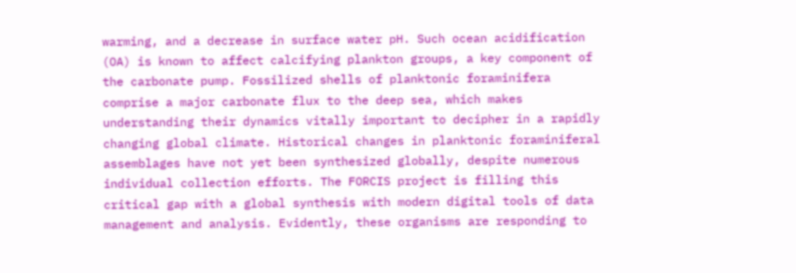warming, and a decrease in surface water pH. Such ocean acidification (OA) is known to affect calcifying plankton groups, a key component of the carbonate pump. Fossilized shells of planktonic foraminifera comprise a major carbonate flux to the deep sea, which makes understanding their dynamics vitally important to decipher in a rapidly changing global climate. Historical changes in planktonic foraminiferal assemblages have not yet been synthesized globally, despite numerous individual collection efforts. The FORCIS project is filling this critical gap with a global synthesis with modern digital tools of data management and analysis. Evidently, these organisms are responding to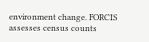environment change. FORCIS assesses census counts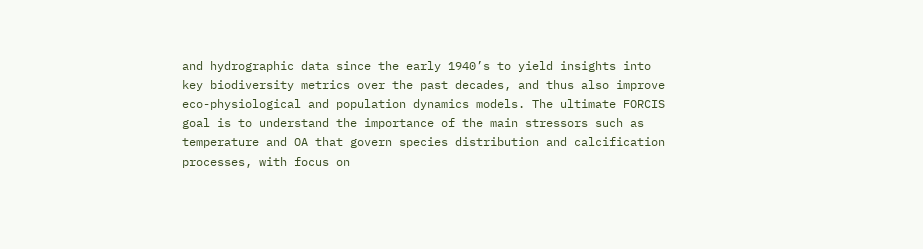and hydrographic data since the early 1940’s to yield insights into key biodiversity metrics over the past decades, and thus also improve eco-physiological and population dynamics models. The ultimate FORCIS goal is to understand the importance of the main stressors such as temperature and OA that govern species distribution and calcification processes, with focus on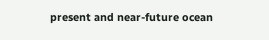present and near-future ocean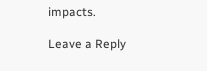impacts.

Leave a Reply